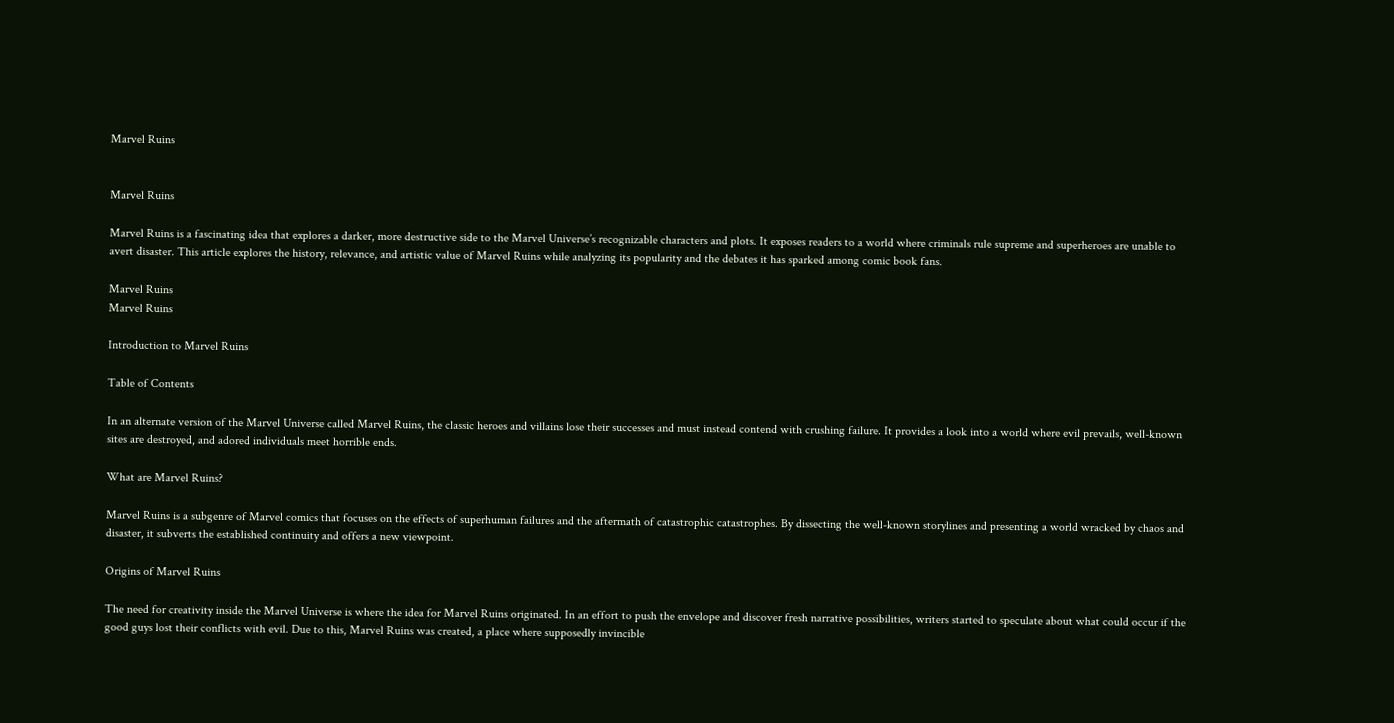Marvel Ruins


Marvel Ruins

Marvel Ruins is a fascinating idea that explores a darker, more destructive side to the Marvel Universe’s recognizable characters and plots. It exposes readers to a world where criminals rule supreme and superheroes are unable to avert disaster. This article explores the history, relevance, and artistic value of Marvel Ruins while analyzing its popularity and the debates it has sparked among comic book fans.

Marvel Ruins
Marvel Ruins

Introduction to Marvel Ruins

Table of Contents

In an alternate version of the Marvel Universe called Marvel Ruins, the classic heroes and villains lose their successes and must instead contend with crushing failure. It provides a look into a world where evil prevails, well-known sites are destroyed, and adored individuals meet horrible ends.

What are Marvel Ruins?

Marvel Ruins is a subgenre of Marvel comics that focuses on the effects of superhuman failures and the aftermath of catastrophic catastrophes. By dissecting the well-known storylines and presenting a world wracked by chaos and disaster, it subverts the established continuity and offers a new viewpoint.

Origins of Marvel Ruins

The need for creativity inside the Marvel Universe is where the idea for Marvel Ruins originated. In an effort to push the envelope and discover fresh narrative possibilities, writers started to speculate about what could occur if the good guys lost their conflicts with evil. Due to this, Marvel Ruins was created, a place where supposedly invincible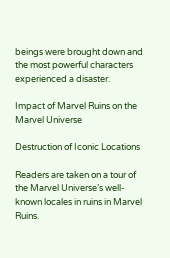beings were brought down and the most powerful characters experienced a disaster.

Impact of Marvel Ruins on the Marvel Universe

Destruction of Iconic Locations

Readers are taken on a tour of the Marvel Universe’s well-known locales in ruins in Marvel Ruins.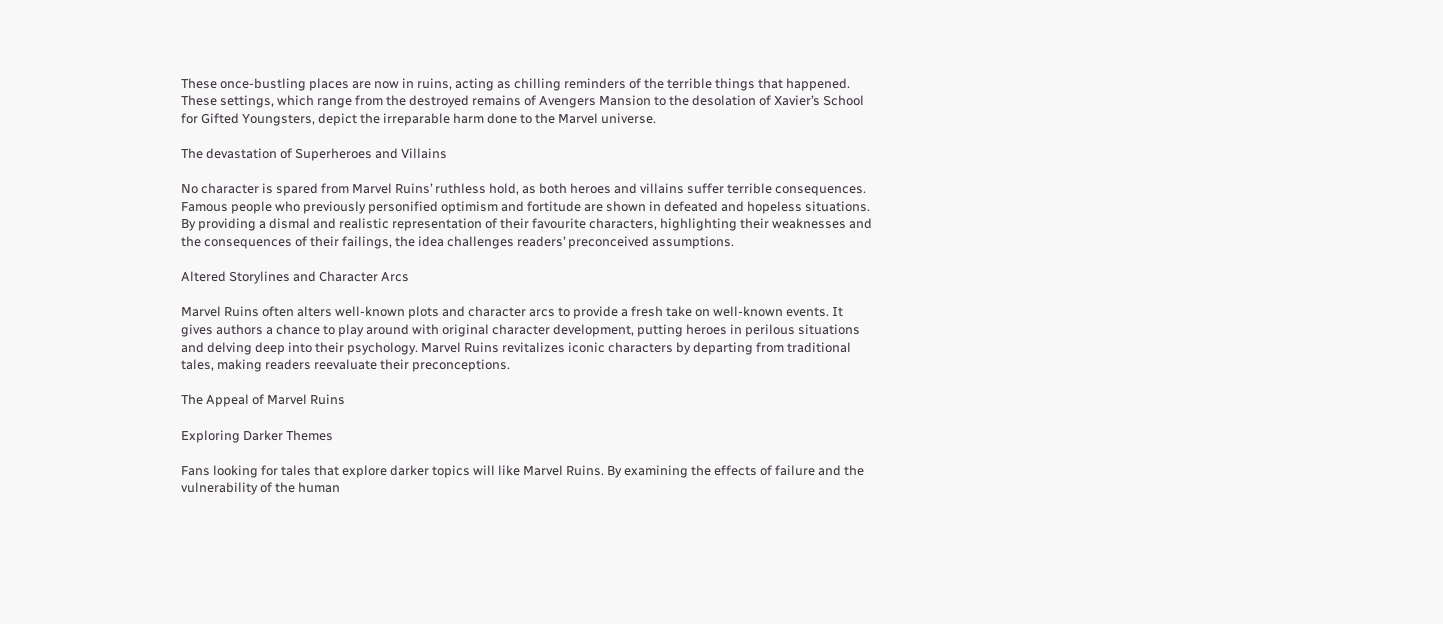These once-bustling places are now in ruins, acting as chilling reminders of the terrible things that happened. These settings, which range from the destroyed remains of Avengers Mansion to the desolation of Xavier’s School for Gifted Youngsters, depict the irreparable harm done to the Marvel universe.

The devastation of Superheroes and Villains

No character is spared from Marvel Ruins’ ruthless hold, as both heroes and villains suffer terrible consequences. Famous people who previously personified optimism and fortitude are shown in defeated and hopeless situations. By providing a dismal and realistic representation of their favourite characters, highlighting their weaknesses and the consequences of their failings, the idea challenges readers’ preconceived assumptions.

Altered Storylines and Character Arcs

Marvel Ruins often alters well-known plots and character arcs to provide a fresh take on well-known events. It gives authors a chance to play around with original character development, putting heroes in perilous situations and delving deep into their psychology. Marvel Ruins revitalizes iconic characters by departing from traditional tales, making readers reevaluate their preconceptions.

The Appeal of Marvel Ruins

Exploring Darker Themes

Fans looking for tales that explore darker topics will like Marvel Ruins. By examining the effects of failure and the vulnerability of the human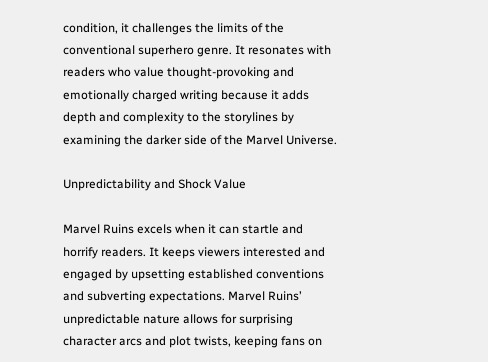condition, it challenges the limits of the conventional superhero genre. It resonates with readers who value thought-provoking and emotionally charged writing because it adds depth and complexity to the storylines by examining the darker side of the Marvel Universe.

Unpredictability and Shock Value

Marvel Ruins excels when it can startle and horrify readers. It keeps viewers interested and engaged by upsetting established conventions and subverting expectations. Marvel Ruins’ unpredictable nature allows for surprising character arcs and plot twists, keeping fans on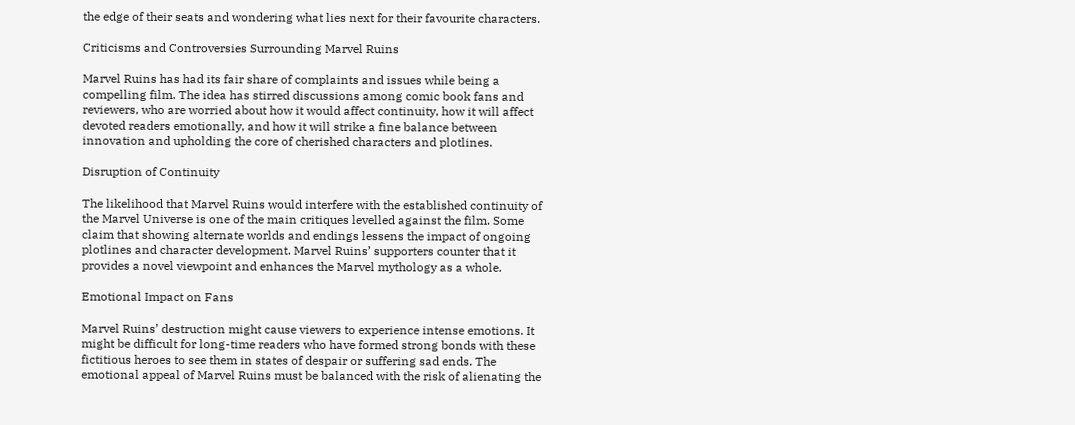the edge of their seats and wondering what lies next for their favourite characters.

Criticisms and Controversies Surrounding Marvel Ruins

Marvel Ruins has had its fair share of complaints and issues while being a compelling film. The idea has stirred discussions among comic book fans and reviewers, who are worried about how it would affect continuity, how it will affect devoted readers emotionally, and how it will strike a fine balance between innovation and upholding the core of cherished characters and plotlines.

Disruption of Continuity

The likelihood that Marvel Ruins would interfere with the established continuity of the Marvel Universe is one of the main critiques levelled against the film. Some claim that showing alternate worlds and endings lessens the impact of ongoing plotlines and character development. Marvel Ruins’ supporters counter that it provides a novel viewpoint and enhances the Marvel mythology as a whole.

Emotional Impact on Fans

Marvel Ruins’ destruction might cause viewers to experience intense emotions. It might be difficult for long-time readers who have formed strong bonds with these fictitious heroes to see them in states of despair or suffering sad ends. The emotional appeal of Marvel Ruins must be balanced with the risk of alienating the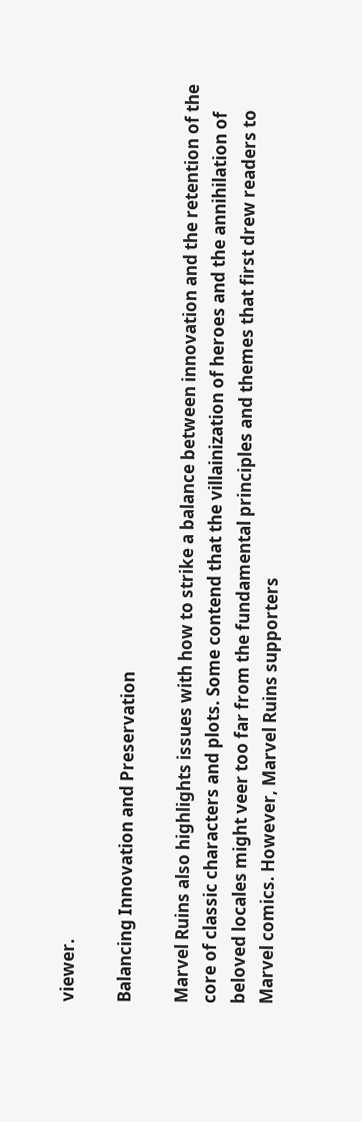viewer.

Balancing Innovation and Preservation

Marvel Ruins also highlights issues with how to strike a balance between innovation and the retention of the core of classic characters and plots. Some contend that the villainization of heroes and the annihilation of beloved locales might veer too far from the fundamental principles and themes that first drew readers to Marvel comics. However, Marvel Ruins supporters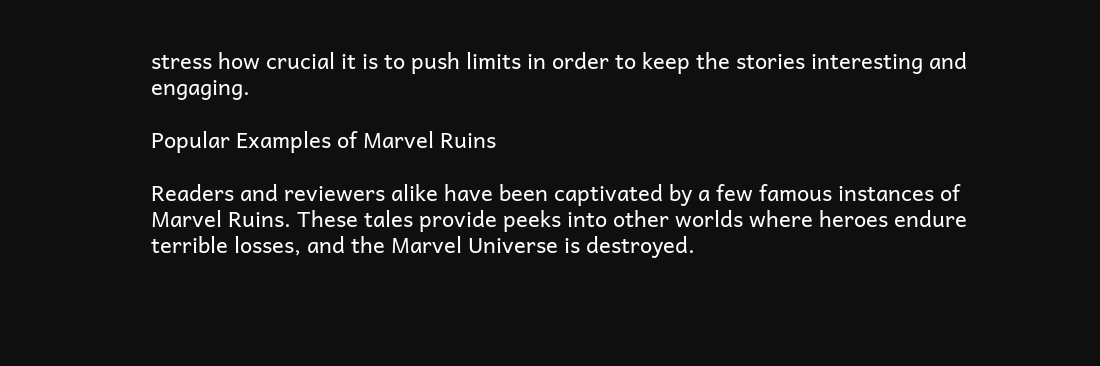stress how crucial it is to push limits in order to keep the stories interesting and engaging.

Popular Examples of Marvel Ruins

Readers and reviewers alike have been captivated by a few famous instances of Marvel Ruins. These tales provide peeks into other worlds where heroes endure terrible losses, and the Marvel Universe is destroyed.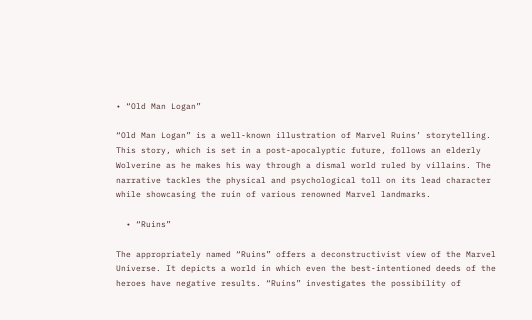• “Old Man Logan”

“Old Man Logan” is a well-known illustration of Marvel Ruins’ storytelling. This story, which is set in a post-apocalyptic future, follows an elderly Wolverine as he makes his way through a dismal world ruled by villains. The narrative tackles the physical and psychological toll on its lead character while showcasing the ruin of various renowned Marvel landmarks.

  • “Ruins”

The appropriately named “Ruins” offers a deconstructivist view of the Marvel Universe. It depicts a world in which even the best-intentioned deeds of the heroes have negative results. “Ruins” investigates the possibility of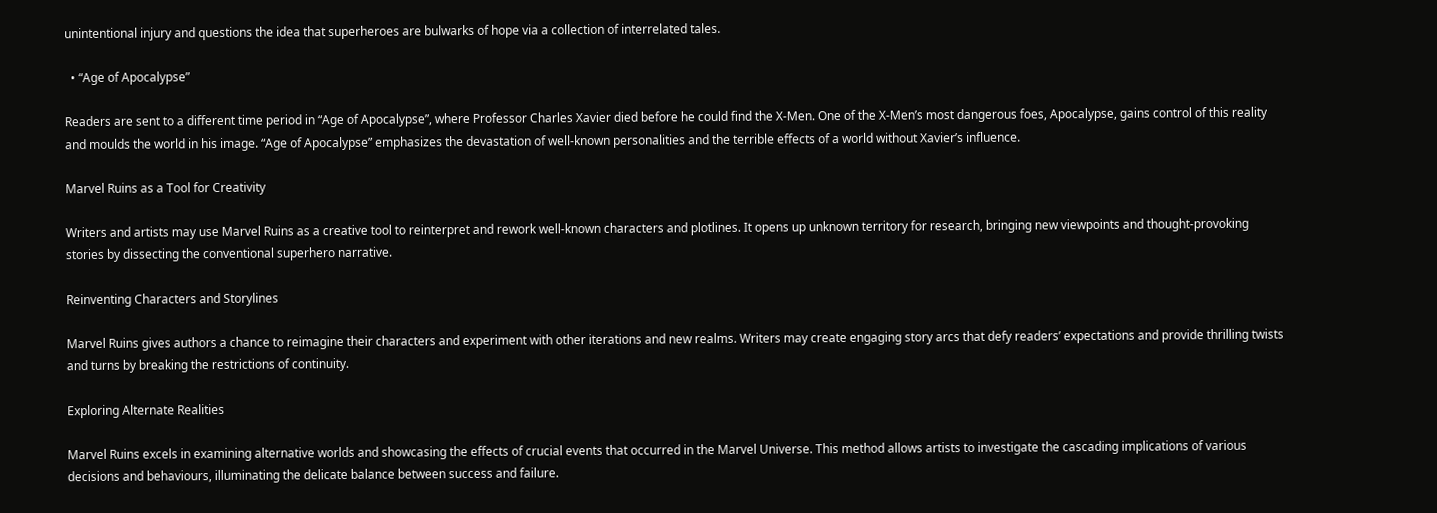unintentional injury and questions the idea that superheroes are bulwarks of hope via a collection of interrelated tales.

  • “Age of Apocalypse”

Readers are sent to a different time period in “Age of Apocalypse”, where Professor Charles Xavier died before he could find the X-Men. One of the X-Men’s most dangerous foes, Apocalypse, gains control of this reality and moulds the world in his image. “Age of Apocalypse” emphasizes the devastation of well-known personalities and the terrible effects of a world without Xavier’s influence.

Marvel Ruins as a Tool for Creativity

Writers and artists may use Marvel Ruins as a creative tool to reinterpret and rework well-known characters and plotlines. It opens up unknown territory for research, bringing new viewpoints and thought-provoking stories by dissecting the conventional superhero narrative.

Reinventing Characters and Storylines

Marvel Ruins gives authors a chance to reimagine their characters and experiment with other iterations and new realms. Writers may create engaging story arcs that defy readers’ expectations and provide thrilling twists and turns by breaking the restrictions of continuity.

Exploring Alternate Realities

Marvel Ruins excels in examining alternative worlds and showcasing the effects of crucial events that occurred in the Marvel Universe. This method allows artists to investigate the cascading implications of various decisions and behaviours, illuminating the delicate balance between success and failure.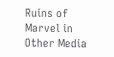Ruins of Marvel in Other Media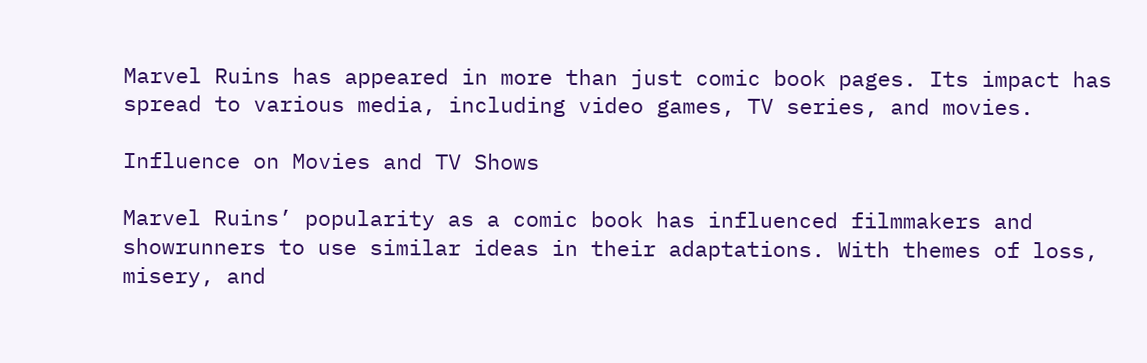Marvel Ruins has appeared in more than just comic book pages. Its impact has spread to various media, including video games, TV series, and movies.

Influence on Movies and TV Shows

Marvel Ruins’ popularity as a comic book has influenced filmmakers and showrunners to use similar ideas in their adaptations. With themes of loss, misery, and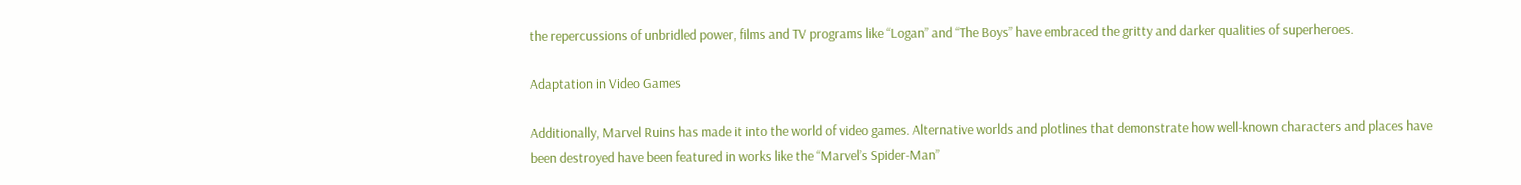the repercussions of unbridled power, films and TV programs like “Logan” and “The Boys” have embraced the gritty and darker qualities of superheroes.

Adaptation in Video Games

Additionally, Marvel Ruins has made it into the world of video games. Alternative worlds and plotlines that demonstrate how well-known characters and places have been destroyed have been featured in works like the “Marvel’s Spider-Man”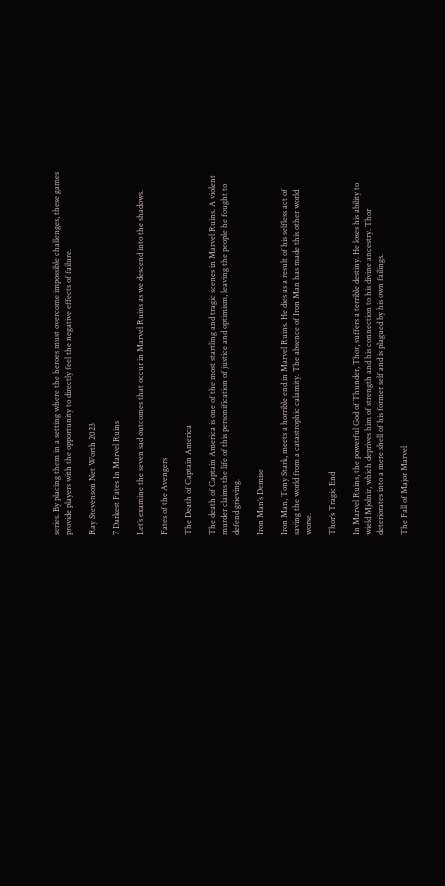series. By placing them in a setting where the heroes must overcome impossible challenges, these games provide players with the opportunity to directly feel the negative effects of failure.

Ray Stevenson Net Worth 2023

7 Darkest Fates In Marvel Ruins

Let’s examine the seven sad outcomes that occur in Marvel Ruins as we descend into the shadows.

Fates of the Avengers

The Death of Captain America

The death of Captain America is one of the most startling and tragic scenes in Marvel Ruins. A violent murder claims the life of this personification of justice and optimism, leaving the people he fought to defend grieving.

Iron Man’s Demise

Iron Man, Tony Stark, meets a horrible end in Marvel Ruins. He dies as a result of his selfless act of saving the world from a catastrophic calamity. The absence of Iron Man has made this other world worse.

Thor’s Tragic End

In Marvel Ruins, the powerful God of Thunder, Thor, suffers a terrible destiny. He loses his ability to wield Mjolnir, which deprives him of strength and his connection to his divine ancestry. Thor deteriorates into a mere shell of his former self and is plagued by his own failings.

The Fall of Major Marvel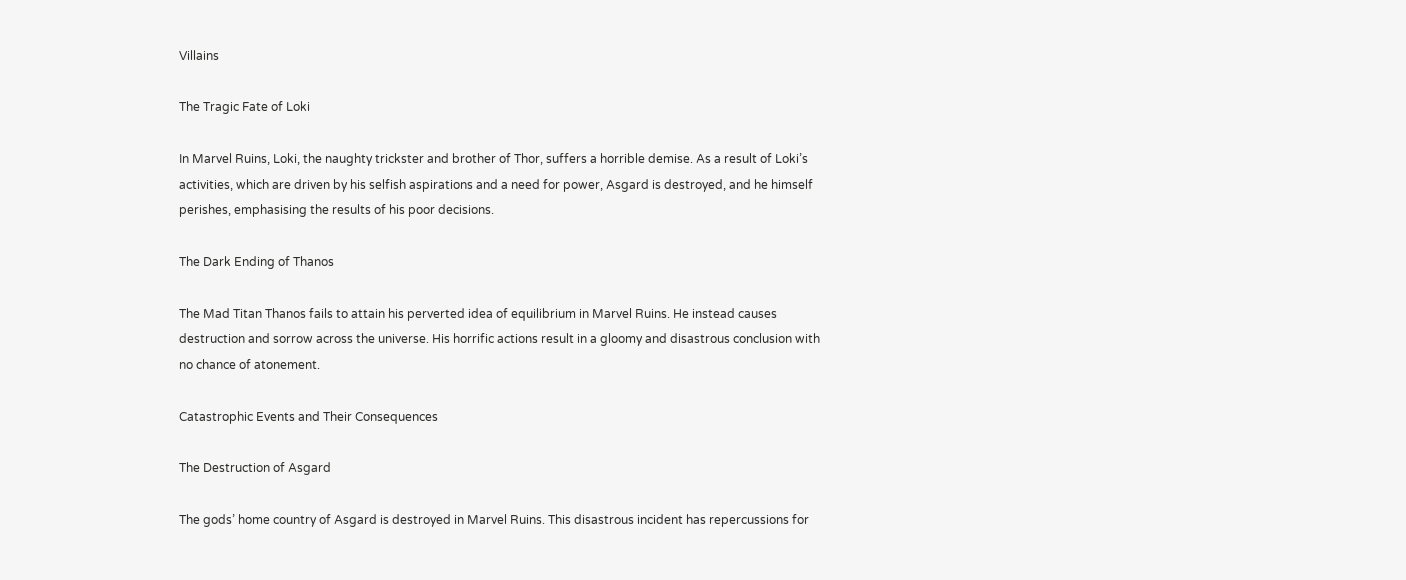Villains

The Tragic Fate of Loki

In Marvel Ruins, Loki, the naughty trickster and brother of Thor, suffers a horrible demise. As a result of Loki’s activities, which are driven by his selfish aspirations and a need for power, Asgard is destroyed, and he himself perishes, emphasising the results of his poor decisions.

The Dark Ending of Thanos

The Mad Titan Thanos fails to attain his perverted idea of equilibrium in Marvel Ruins. He instead causes destruction and sorrow across the universe. His horrific actions result in a gloomy and disastrous conclusion with no chance of atonement.

Catastrophic Events and Their Consequences

The Destruction of Asgard

The gods’ home country of Asgard is destroyed in Marvel Ruins. This disastrous incident has repercussions for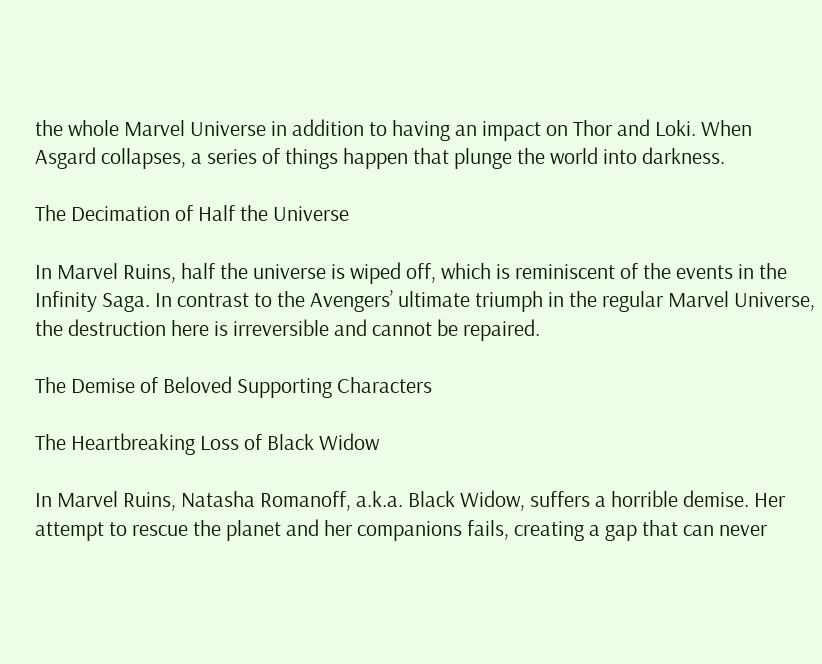the whole Marvel Universe in addition to having an impact on Thor and Loki. When Asgard collapses, a series of things happen that plunge the world into darkness.

The Decimation of Half the Universe

In Marvel Ruins, half the universe is wiped off, which is reminiscent of the events in the Infinity Saga. In contrast to the Avengers’ ultimate triumph in the regular Marvel Universe, the destruction here is irreversible and cannot be repaired.

The Demise of Beloved Supporting Characters

The Heartbreaking Loss of Black Widow

In Marvel Ruins, Natasha Romanoff, a.k.a. Black Widow, suffers a horrible demise. Her attempt to rescue the planet and her companions fails, creating a gap that can never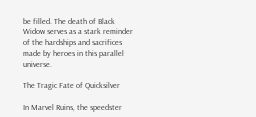be filled. The death of Black Widow serves as a stark reminder of the hardships and sacrifices made by heroes in this parallel universe.

The Tragic Fate of Quicksilver

In Marvel Ruins, the speedster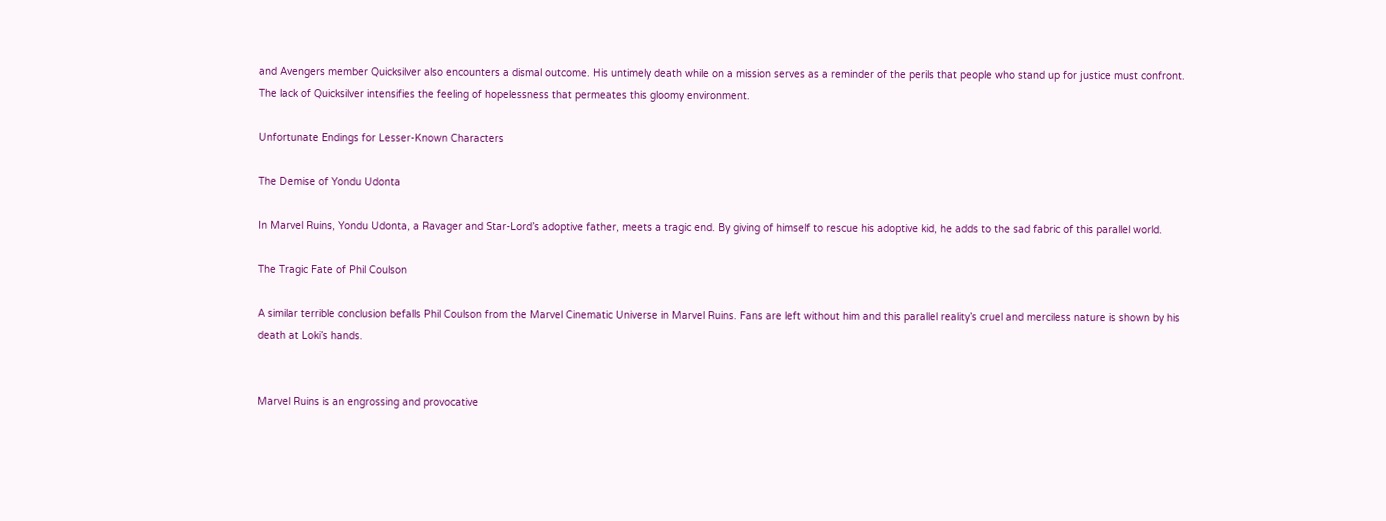and Avengers member Quicksilver also encounters a dismal outcome. His untimely death while on a mission serves as a reminder of the perils that people who stand up for justice must confront. The lack of Quicksilver intensifies the feeling of hopelessness that permeates this gloomy environment.

Unfortunate Endings for Lesser-Known Characters

The Demise of Yondu Udonta

In Marvel Ruins, Yondu Udonta, a Ravager and Star-Lord’s adoptive father, meets a tragic end. By giving of himself to rescue his adoptive kid, he adds to the sad fabric of this parallel world.

The Tragic Fate of Phil Coulson

A similar terrible conclusion befalls Phil Coulson from the Marvel Cinematic Universe in Marvel Ruins. Fans are left without him and this parallel reality’s cruel and merciless nature is shown by his death at Loki’s hands.


Marvel Ruins is an engrossing and provocative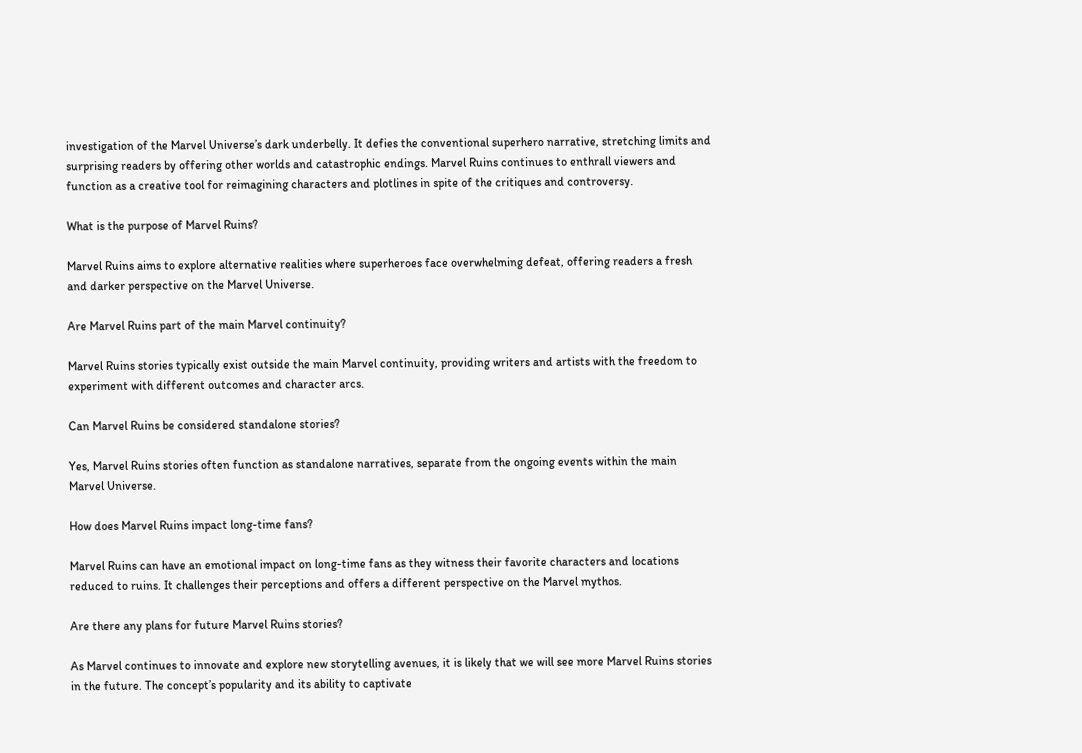investigation of the Marvel Universe’s dark underbelly. It defies the conventional superhero narrative, stretching limits and surprising readers by offering other worlds and catastrophic endings. Marvel Ruins continues to enthrall viewers and function as a creative tool for reimagining characters and plotlines in spite of the critiques and controversy.

What is the purpose of Marvel Ruins?

Marvel Ruins aims to explore alternative realities where superheroes face overwhelming defeat, offering readers a fresh and darker perspective on the Marvel Universe.

Are Marvel Ruins part of the main Marvel continuity?

Marvel Ruins stories typically exist outside the main Marvel continuity, providing writers and artists with the freedom to experiment with different outcomes and character arcs.

Can Marvel Ruins be considered standalone stories?

Yes, Marvel Ruins stories often function as standalone narratives, separate from the ongoing events within the main Marvel Universe.

How does Marvel Ruins impact long-time fans?

Marvel Ruins can have an emotional impact on long-time fans as they witness their favorite characters and locations reduced to ruins. It challenges their perceptions and offers a different perspective on the Marvel mythos.

Are there any plans for future Marvel Ruins stories?

As Marvel continues to innovate and explore new storytelling avenues, it is likely that we will see more Marvel Ruins stories in the future. The concept’s popularity and its ability to captivate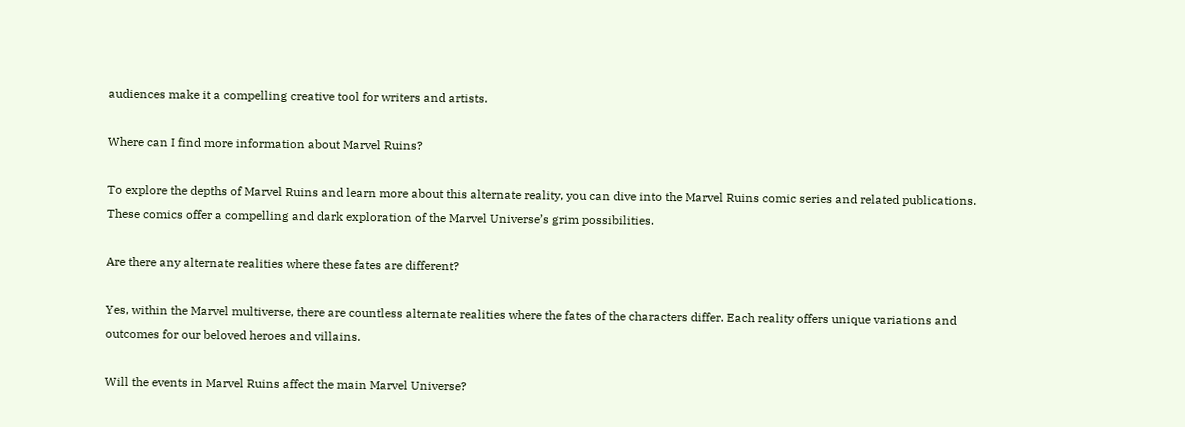audiences make it a compelling creative tool for writers and artists.

Where can I find more information about Marvel Ruins?

To explore the depths of Marvel Ruins and learn more about this alternate reality, you can dive into the Marvel Ruins comic series and related publications. These comics offer a compelling and dark exploration of the Marvel Universe’s grim possibilities.

Are there any alternate realities where these fates are different?

Yes, within the Marvel multiverse, there are countless alternate realities where the fates of the characters differ. Each reality offers unique variations and outcomes for our beloved heroes and villains.

Will the events in Marvel Ruins affect the main Marvel Universe?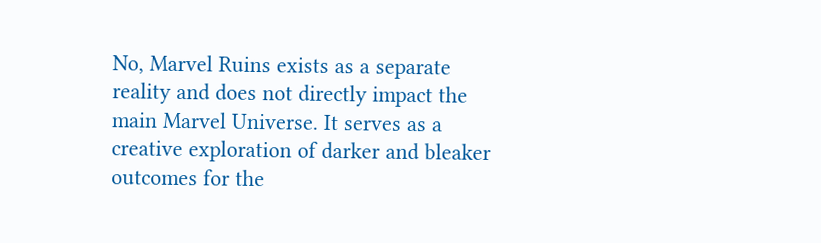No, Marvel Ruins exists as a separate reality and does not directly impact the main Marvel Universe. It serves as a creative exploration of darker and bleaker outcomes for the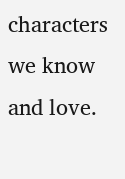characters we know and love.